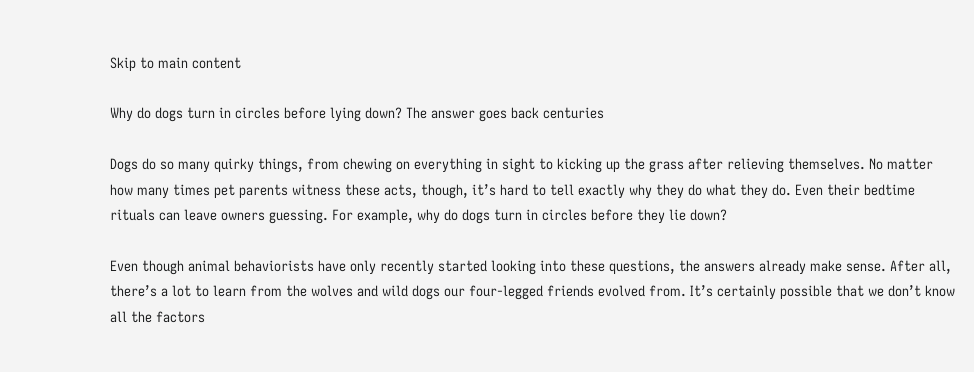Skip to main content

Why do dogs turn in circles before lying down? The answer goes back centuries

Dogs do so many quirky things, from chewing on everything in sight to kicking up the grass after relieving themselves. No matter how many times pet parents witness these acts, though, it’s hard to tell exactly why they do what they do. Even their bedtime rituals can leave owners guessing. For example, why do dogs turn in circles before they lie down?

Even though animal behaviorists have only recently started looking into these questions, the answers already make sense. After all, there’s a lot to learn from the wolves and wild dogs our four-legged friends evolved from. It’s certainly possible that we don’t know all the factors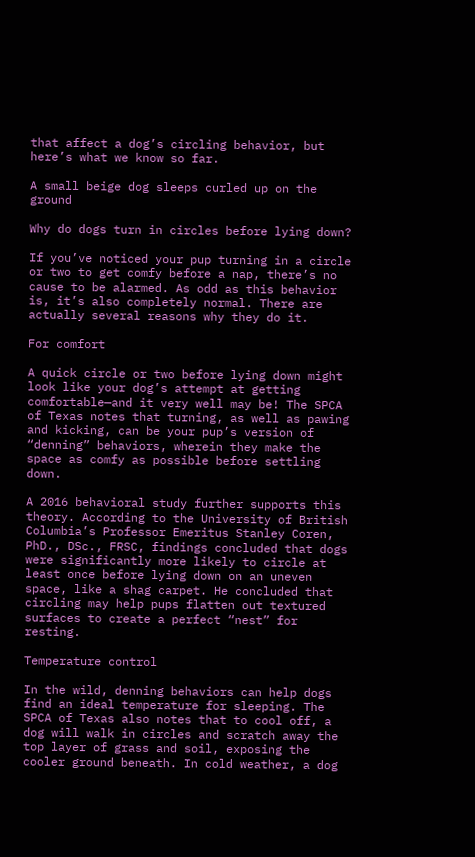that affect a dog’s circling behavior, but here’s what we know so far.

A small beige dog sleeps curled up on the ground

Why do dogs turn in circles before lying down?

If you’ve noticed your pup turning in a circle or two to get comfy before a nap, there’s no cause to be alarmed. As odd as this behavior is, it’s also completely normal. There are actually several reasons why they do it.

For comfort

A quick circle or two before lying down might look like your dog’s attempt at getting comfortable—and it very well may be! The SPCA of Texas notes that turning, as well as pawing and kicking, can be your pup’s version of “denning” behaviors, wherein they make the space as comfy as possible before settling down.

A 2016 behavioral study further supports this theory. According to the University of British Columbia’s Professor Emeritus Stanley Coren, PhD., DSc., FRSC, findings concluded that dogs were significantly more likely to circle at least once before lying down on an uneven space, like a shag carpet. He concluded that circling may help pups flatten out textured surfaces to create a perfect “nest” for resting.

Temperature control

In the wild, denning behaviors can help dogs find an ideal temperature for sleeping. The SPCA of Texas also notes that to cool off, a dog will walk in circles and scratch away the top layer of grass and soil, exposing the cooler ground beneath. In cold weather, a dog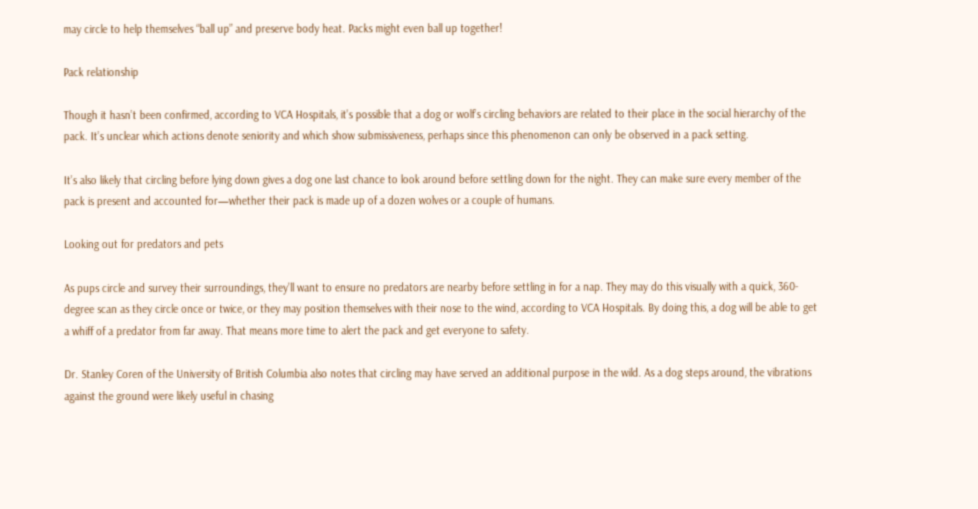may circle to help themselves “ball up” and preserve body heat. Packs might even ball up together!

Pack relationship

Though it hasn’t been confirmed, according to VCA Hospitals, it’s possible that a dog or wolf’s circling behaviors are related to their place in the social hierarchy of the pack. It’s unclear which actions denote seniority and which show submissiveness, perhaps since this phenomenon can only be observed in a pack setting.

It’s also likely that circling before lying down gives a dog one last chance to look around before settling down for the night. They can make sure every member of the pack is present and accounted for—whether their pack is made up of a dozen wolves or a couple of humans.

Looking out for predators and pets

As pups circle and survey their surroundings, they’ll want to ensure no predators are nearby before settling in for a nap. They may do this visually with a quick, 360-degree scan as they circle once or twice, or they may position themselves with their nose to the wind, according to VCA Hospitals. By doing this, a dog will be able to get a whiff of a predator from far away. That means more time to alert the pack and get everyone to safety.

Dr. Stanley Coren of the University of British Columbia also notes that circling may have served an additional purpose in the wild. As a dog steps around, the vibrations against the ground were likely useful in chasing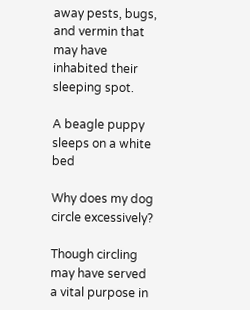away pests, bugs, and vermin that may have inhabited their sleeping spot.

A beagle puppy sleeps on a white bed

Why does my dog circle excessively?

Though circling may have served a vital purpose in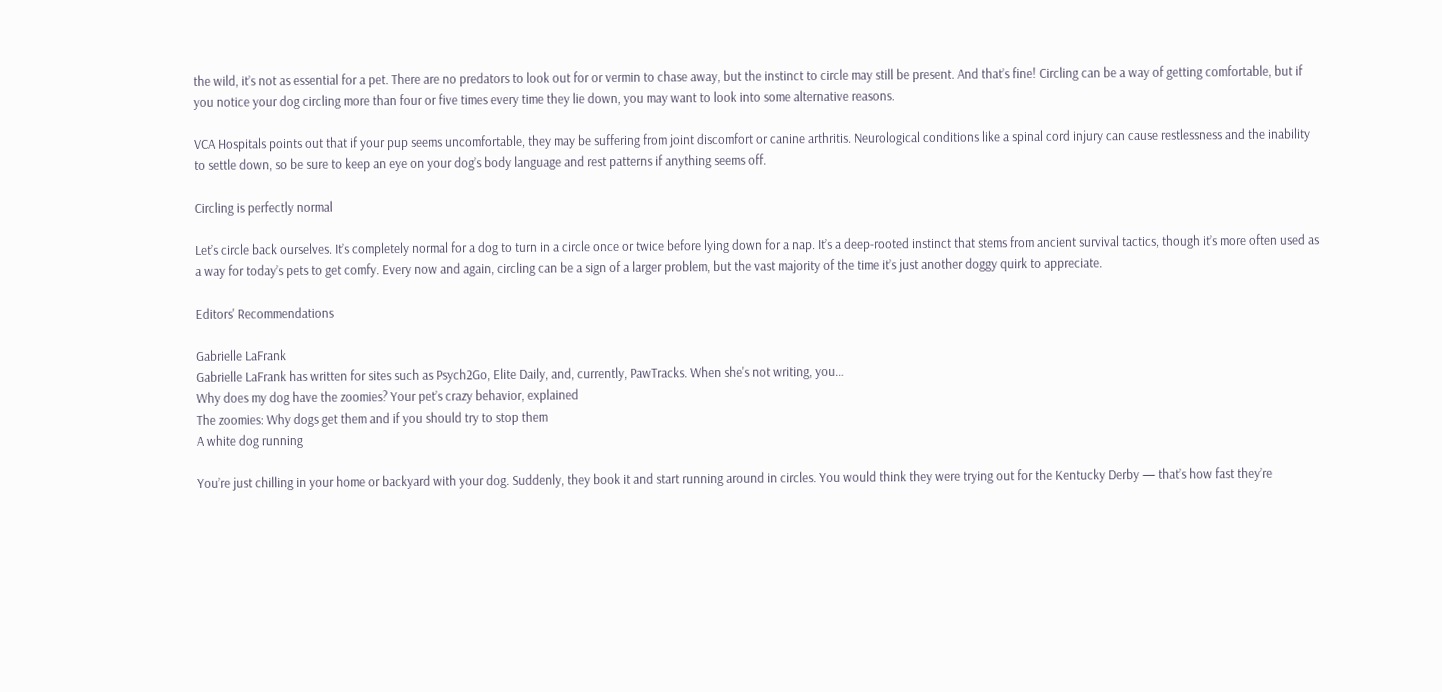the wild, it’s not as essential for a pet. There are no predators to look out for or vermin to chase away, but the instinct to circle may still be present. And that’s fine! Circling can be a way of getting comfortable, but if you notice your dog circling more than four or five times every time they lie down, you may want to look into some alternative reasons.

VCA Hospitals points out that if your pup seems uncomfortable, they may be suffering from joint discomfort or canine arthritis. Neurological conditions like a spinal cord injury can cause restlessness and the inability to settle down, so be sure to keep an eye on your dog’s body language and rest patterns if anything seems off.

Circling is perfectly normal

Let’s circle back ourselves. It’s completely normal for a dog to turn in a circle once or twice before lying down for a nap. It’s a deep-rooted instinct that stems from ancient survival tactics, though it’s more often used as a way for today’s pets to get comfy. Every now and again, circling can be a sign of a larger problem, but the vast majority of the time it’s just another doggy quirk to appreciate.

Editors' Recommendations

Gabrielle LaFrank
Gabrielle LaFrank has written for sites such as Psych2Go, Elite Daily, and, currently, PawTracks. When she's not writing, you…
Why does my dog have the zoomies? Your pet’s crazy behavior, explained
The zoomies: Why dogs get them and if you should try to stop them
A white dog running

You’re just chilling in your home or backyard with your dog. Suddenly, they book it and start running around in circles. You would think they were trying out for the Kentucky Derby — that’s how fast they’re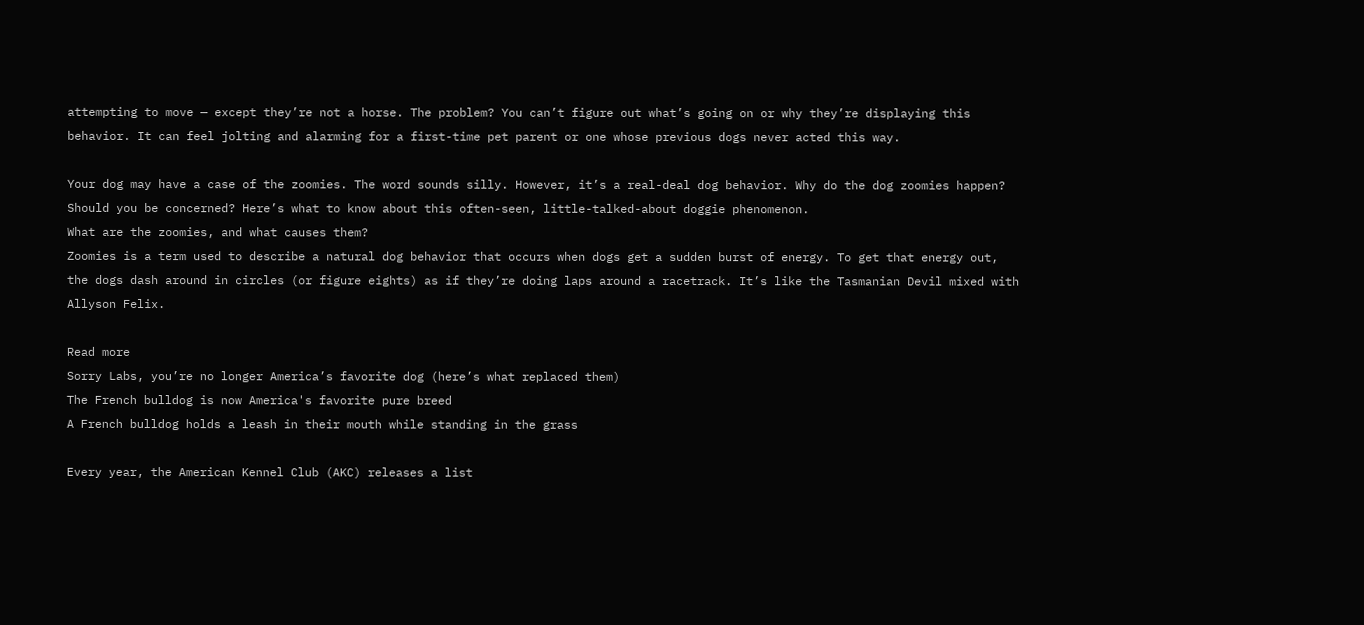attempting to move — except they’re not a horse. The problem? You can’t figure out what’s going on or why they’re displaying this behavior. It can feel jolting and alarming for a first-time pet parent or one whose previous dogs never acted this way.

Your dog may have a case of the zoomies. The word sounds silly. However, it’s a real-deal dog behavior. Why do the dog zoomies happen? Should you be concerned? Here’s what to know about this often-seen, little-talked-about doggie phenomenon.
What are the zoomies, and what causes them?
Zoomies is a term used to describe a natural dog behavior that occurs when dogs get a sudden burst of energy. To get that energy out, the dogs dash around in circles (or figure eights) as if they’re doing laps around a racetrack. It’s like the Tasmanian Devil mixed with Allyson Felix.

Read more
Sorry Labs, you’re no longer America’s favorite dog (here’s what replaced them)
The French bulldog is now America's favorite pure breed
A French bulldog holds a leash in their mouth while standing in the grass

Every year, the American Kennel Club (AKC) releases a list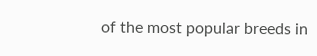of the most popular breeds in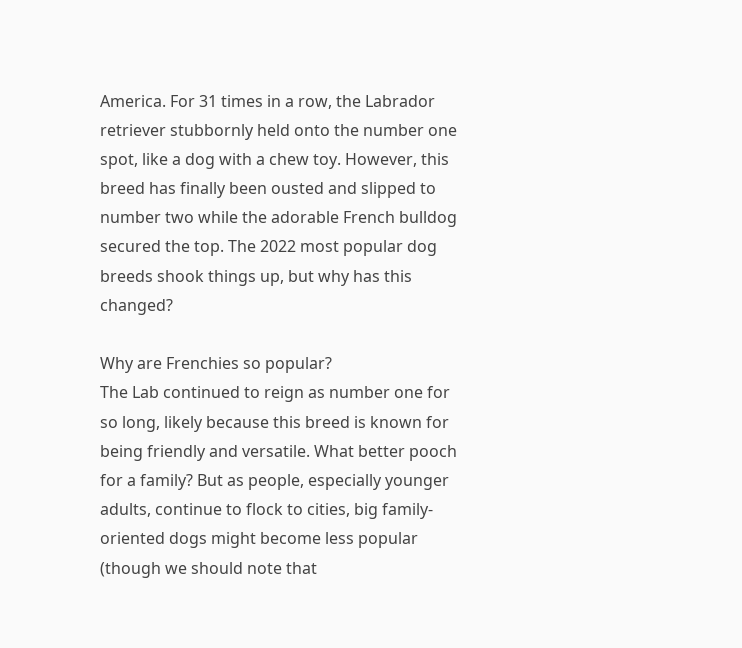America. For 31 times in a row, the Labrador retriever stubbornly held onto the number one spot, like a dog with a chew toy. However, this breed has finally been ousted and slipped to number two while the adorable French bulldog secured the top. The 2022 most popular dog breeds shook things up, but why has this changed?

Why are Frenchies so popular?
The Lab continued to reign as number one for so long, likely because this breed is known for being friendly and versatile. What better pooch for a family? But as people, especially younger adults, continue to flock to cities, big family-oriented dogs might become less popular (though we should note that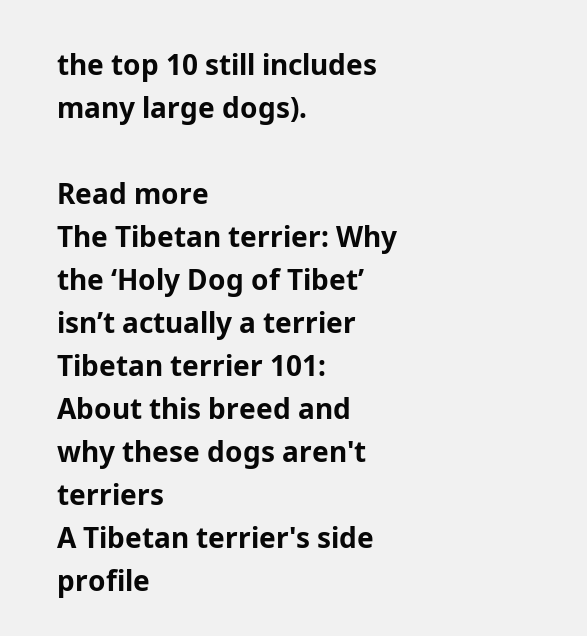the top 10 still includes many large dogs).

Read more
The Tibetan terrier: Why the ‘Holy Dog of Tibet’ isn’t actually a terrier
Tibetan terrier 101: About this breed and why these dogs aren't terriers
A Tibetan terrier's side profile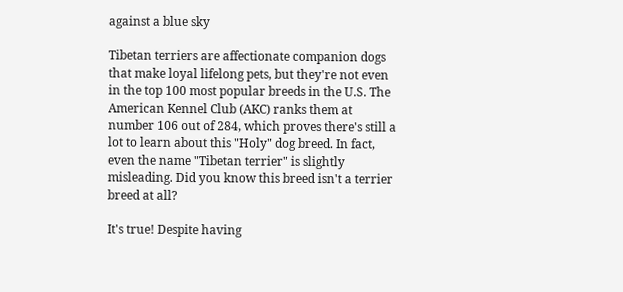against a blue sky

Tibetan terriers are affectionate companion dogs that make loyal lifelong pets, but they're not even in the top 100 most popular breeds in the U.S. The American Kennel Club (AKC) ranks them at number 106 out of 284, which proves there's still a lot to learn about this "Holy" dog breed. In fact, even the name "Tibetan terrier" is slightly misleading. Did you know this breed isn't a terrier breed at all?

It's true! Despite having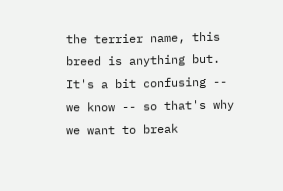the terrier name, this breed is anything but. It's a bit confusing -- we know -- so that's why we want to break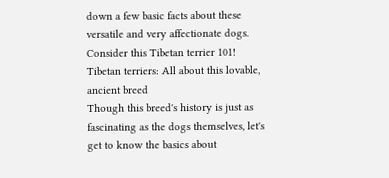down a few basic facts about these versatile and very affectionate dogs. Consider this Tibetan terrier 101!
Tibetan terriers: All about this lovable, ancient breed
Though this breed's history is just as fascinating as the dogs themselves, let's get to know the basics about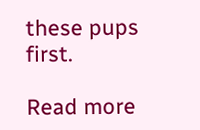these pups first.

Read more